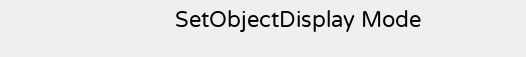SetObjectDisplay Mode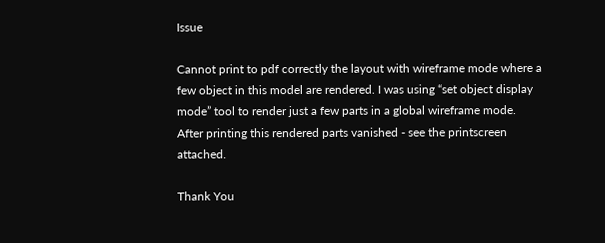Issue

Cannot print to pdf correctly the layout with wireframe mode where a few object in this model are rendered. I was using “set object display mode” tool to render just a few parts in a global wireframe mode. After printing this rendered parts vanished - see the printscreen attached.

Thank You